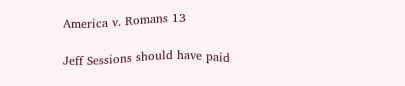America v. Romans 13

Jeff Sessions should have paid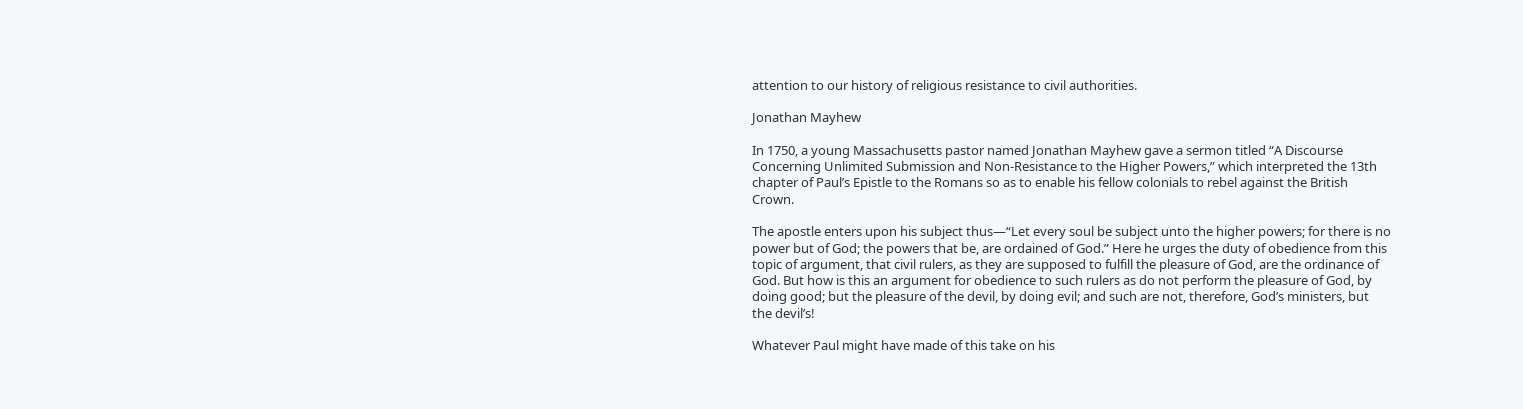attention to our history of religious resistance to civil authorities.

Jonathan Mayhew

In 1750, a young Massachusetts pastor named Jonathan Mayhew gave a sermon titled “A Discourse Concerning Unlimited Submission and Non-Resistance to the Higher Powers,” which interpreted the 13th chapter of Paul’s Epistle to the Romans so as to enable his fellow colonials to rebel against the British Crown.

The apostle enters upon his subject thus—“Let every soul be subject unto the higher powers; for there is no power but of God; the powers that be, are ordained of God.” Here he urges the duty of obedience from this topic of argument, that civil rulers, as they are supposed to fulfill the pleasure of God, are the ordinance of God. But how is this an argument for obedience to such rulers as do not perform the pleasure of God, by doing good; but the pleasure of the devil, by doing evil; and such are not, therefore, God’s ministers, but the devil’s!

Whatever Paul might have made of this take on his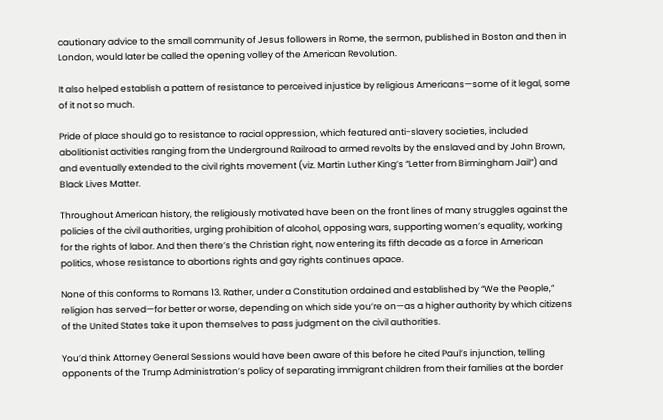cautionary advice to the small community of Jesus followers in Rome, the sermon, published in Boston and then in London, would later be called the opening volley of the American Revolution.

It also helped establish a pattern of resistance to perceived injustice by religious Americans—some of it legal, some of it not so much.

Pride of place should go to resistance to racial oppression, which featured anti-slavery societies, included abolitionist activities ranging from the Underground Railroad to armed revolts by the enslaved and by John Brown, and eventually extended to the civil rights movement (viz. Martin Luther King’s “Letter from Birmingham Jail”) and Black Lives Matter.

Throughout American history, the religiously motivated have been on the front lines of many struggles against the policies of the civil authorities, urging prohibition of alcohol, opposing wars, supporting women’s equality, working for the rights of labor. And then there’s the Christian right, now entering its fifth decade as a force in American politics, whose resistance to abortions rights and gay rights continues apace.

None of this conforms to Romans 13. Rather, under a Constitution ordained and established by “We the People,” religion has served—for better or worse, depending on which side you’re on—as a higher authority by which citizens of the United States take it upon themselves to pass judgment on the civil authorities.

You’d think Attorney General Sessions would have been aware of this before he cited Paul’s injunction, telling opponents of the Trump Administration’s policy of separating immigrant children from their families at the border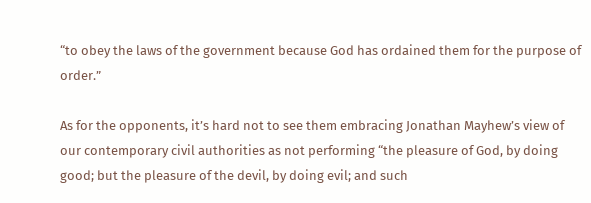“to obey the laws of the government because God has ordained them for the purpose of order.”

As for the opponents, it’s hard not to see them embracing Jonathan Mayhew’s view of our contemporary civil authorities as not performing “the pleasure of God, by doing good; but the pleasure of the devil, by doing evil; and such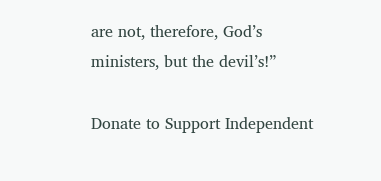are not, therefore, God’s ministers, but the devil’s!”

Donate to Support Independent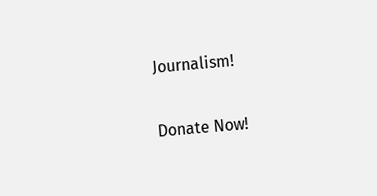Journalism!

Donate Now!